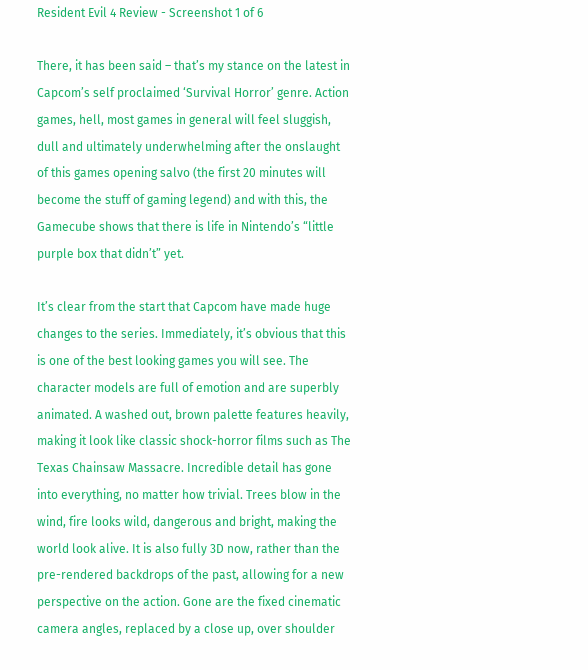Resident Evil 4 Review - Screenshot 1 of 6

There, it has been said – that’s my stance on the latest in Capcom’s self proclaimed ‘Survival Horror’ genre. Action games, hell, most games in general will feel sluggish, dull and ultimately underwhelming after the onslaught of this games opening salvo (the first 20 minutes will become the stuff of gaming legend) and with this, the Gamecube shows that there is life in Nintendo’s “little purple box that didn’t” yet.

It’s clear from the start that Capcom have made huge changes to the series. Immediately, it’s obvious that this is one of the best looking games you will see. The character models are full of emotion and are superbly animated. A washed out, brown palette features heavily, making it look like classic shock-horror films such as The Texas Chainsaw Massacre. Incredible detail has gone into everything, no matter how trivial. Trees blow in the wind, fire looks wild, dangerous and bright, making the world look alive. It is also fully 3D now, rather than the pre-rendered backdrops of the past, allowing for a new perspective on the action. Gone are the fixed cinematic camera angles, replaced by a close up, over shoulder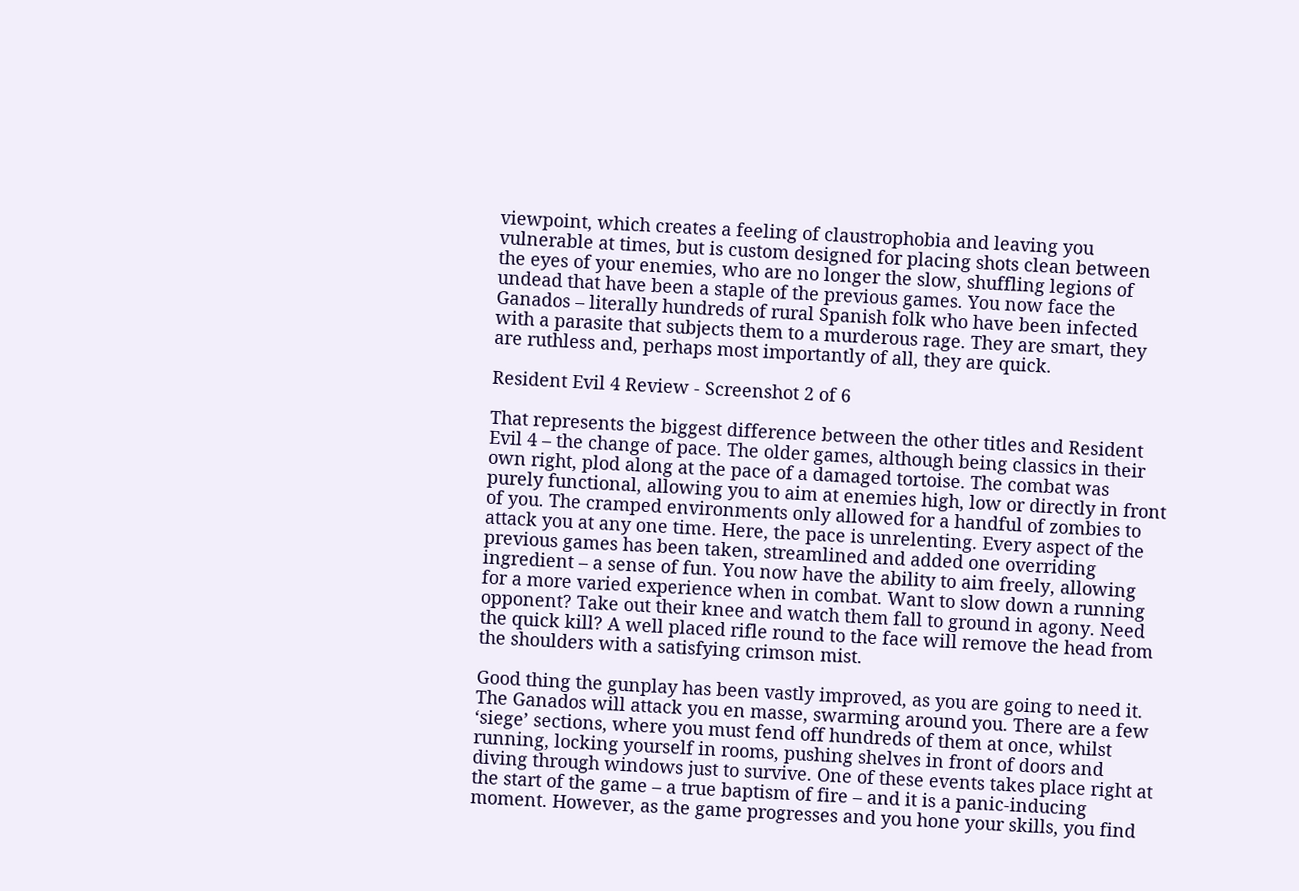viewpoint, which creates a feeling of claustrophobia and leaving you vulnerable at times, but is custom designed for placing shots clean between the eyes of your enemies, who are no longer the slow, shuffling legions of undead that have been a staple of the previous games. You now face the Ganados – literally hundreds of rural Spanish folk who have been infected with a parasite that subjects them to a murderous rage. They are smart, they are ruthless and, perhaps most importantly of all, they are quick.

Resident Evil 4 Review - Screenshot 2 of 6

That represents the biggest difference between the other titles and Resident Evil 4 – the change of pace. The older games, although being classics in their own right, plod along at the pace of a damaged tortoise. The combat was purely functional, allowing you to aim at enemies high, low or directly in front of you. The cramped environments only allowed for a handful of zombies to attack you at any one time. Here, the pace is unrelenting. Every aspect of the previous games has been taken, streamlined and added one overriding ingredient – a sense of fun. You now have the ability to aim freely, allowing for a more varied experience when in combat. Want to slow down a running opponent? Take out their knee and watch them fall to ground in agony. Need the quick kill? A well placed rifle round to the face will remove the head from the shoulders with a satisfying crimson mist.

Good thing the gunplay has been vastly improved, as you are going to need it. The Ganados will attack you en masse, swarming around you. There are a few ‘siege’ sections, where you must fend off hundreds of them at once, whilst running, locking yourself in rooms, pushing shelves in front of doors and diving through windows just to survive. One of these events takes place right at the start of the game – a true baptism of fire – and it is a panic-inducing moment. However, as the game progresses and you hone your skills, you find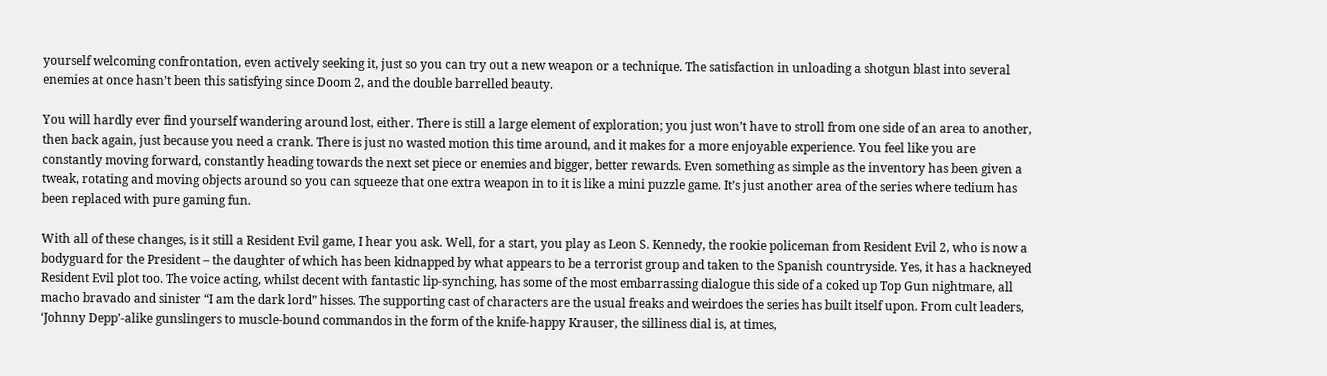yourself welcoming confrontation, even actively seeking it, just so you can try out a new weapon or a technique. The satisfaction in unloading a shotgun blast into several enemies at once hasn’t been this satisfying since Doom 2, and the double barrelled beauty.

You will hardly ever find yourself wandering around lost, either. There is still a large element of exploration; you just won’t have to stroll from one side of an area to another, then back again, just because you need a crank. There is just no wasted motion this time around, and it makes for a more enjoyable experience. You feel like you are constantly moving forward, constantly heading towards the next set piece or enemies and bigger, better rewards. Even something as simple as the inventory has been given a tweak, rotating and moving objects around so you can squeeze that one extra weapon in to it is like a mini puzzle game. It’s just another area of the series where tedium has been replaced with pure gaming fun.

With all of these changes, is it still a Resident Evil game, I hear you ask. Well, for a start, you play as Leon S. Kennedy, the rookie policeman from Resident Evil 2, who is now a bodyguard for the President – the daughter of which has been kidnapped by what appears to be a terrorist group and taken to the Spanish countryside. Yes, it has a hackneyed Resident Evil plot too. The voice acting, whilst decent with fantastic lip-synching, has some of the most embarrassing dialogue this side of a coked up Top Gun nightmare, all macho bravado and sinister “I am the dark lord” hisses. The supporting cast of characters are the usual freaks and weirdoes the series has built itself upon. From cult leaders, ‘Johnny Depp’-alike gunslingers to muscle-bound commandos in the form of the knife-happy Krauser, the silliness dial is, at times,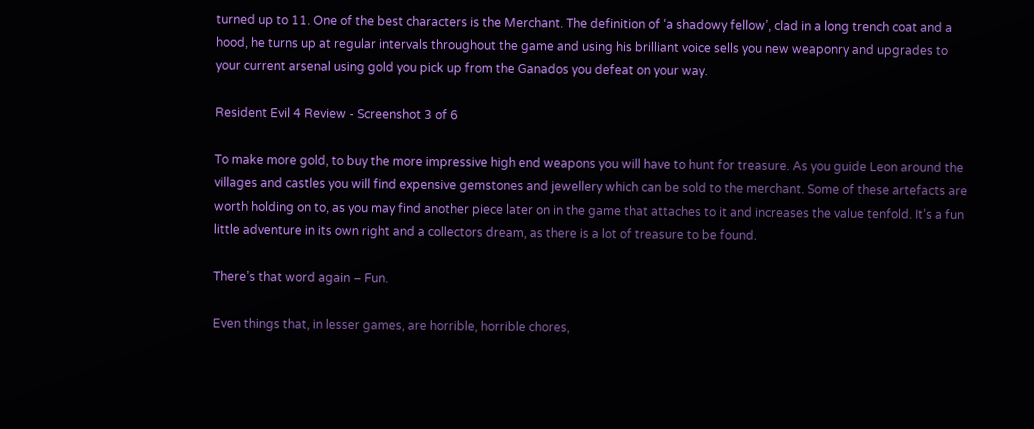turned up to 11. One of the best characters is the Merchant. The definition of ‘a shadowy fellow’, clad in a long trench coat and a hood, he turns up at regular intervals throughout the game and using his brilliant voice sells you new weaponry and upgrades to your current arsenal using gold you pick up from the Ganados you defeat on your way.

Resident Evil 4 Review - Screenshot 3 of 6

To make more gold, to buy the more impressive high end weapons you will have to hunt for treasure. As you guide Leon around the villages and castles you will find expensive gemstones and jewellery which can be sold to the merchant. Some of these artefacts are worth holding on to, as you may find another piece later on in the game that attaches to it and increases the value tenfold. It’s a fun little adventure in its own right and a collectors dream, as there is a lot of treasure to be found.

There’s that word again – Fun.

Even things that, in lesser games, are horrible, horrible chores,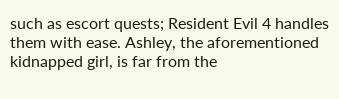such as escort quests; Resident Evil 4 handles them with ease. Ashley, the aforementioned kidnapped girl, is far from the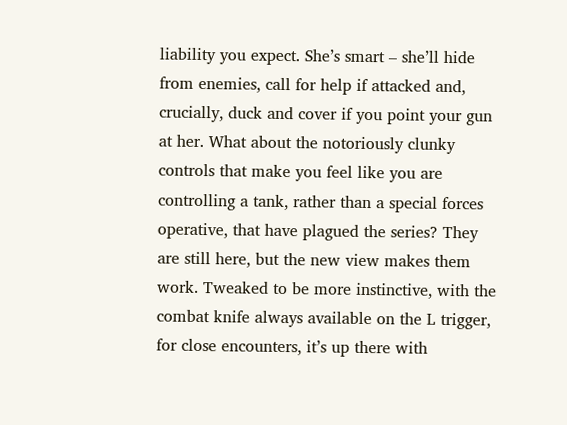liability you expect. She’s smart – she’ll hide from enemies, call for help if attacked and, crucially, duck and cover if you point your gun at her. What about the notoriously clunky controls that make you feel like you are controlling a tank, rather than a special forces operative, that have plagued the series? They are still here, but the new view makes them work. Tweaked to be more instinctive, with the combat knife always available on the L trigger, for close encounters, it’s up there with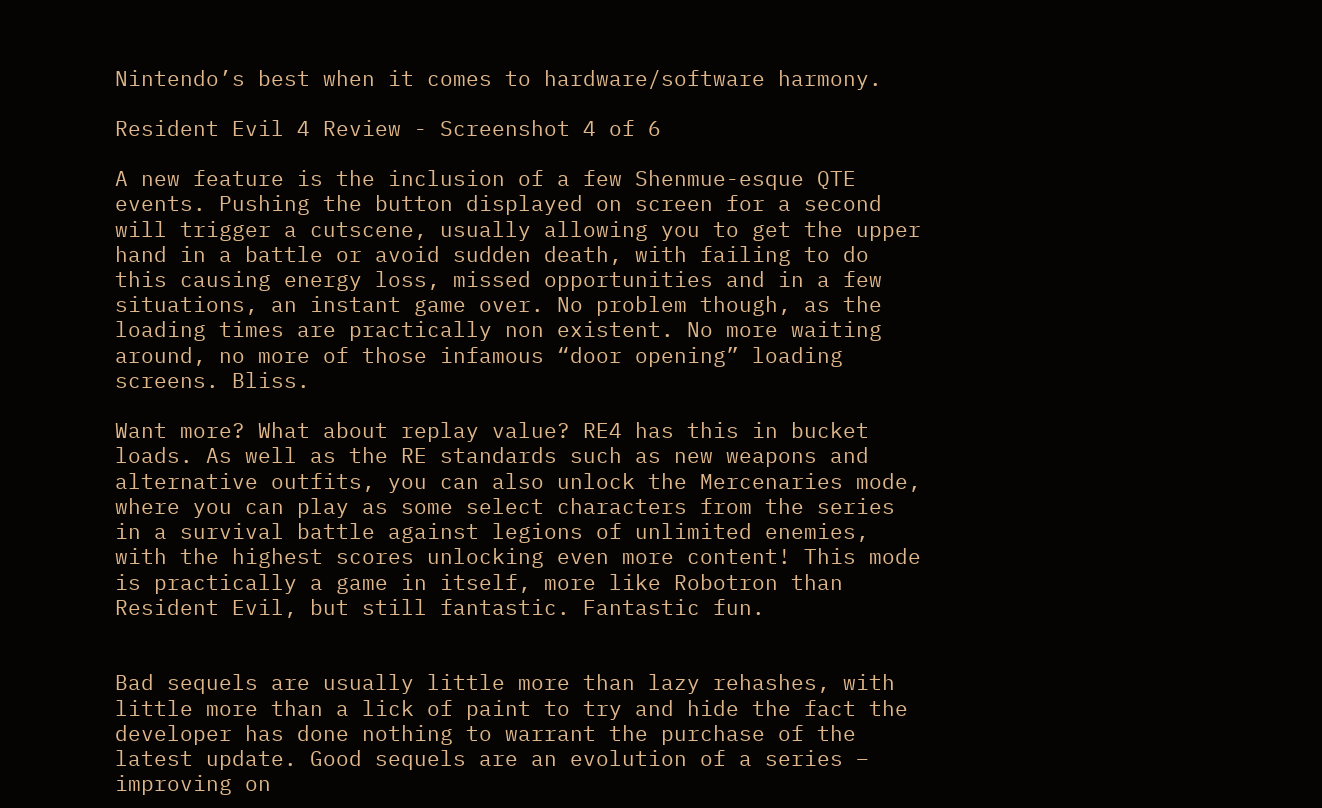Nintendo’s best when it comes to hardware/software harmony.

Resident Evil 4 Review - Screenshot 4 of 6

A new feature is the inclusion of a few Shenmue-esque QTE events. Pushing the button displayed on screen for a second will trigger a cutscene, usually allowing you to get the upper hand in a battle or avoid sudden death, with failing to do this causing energy loss, missed opportunities and in a few situations, an instant game over. No problem though, as the loading times are practically non existent. No more waiting around, no more of those infamous “door opening” loading screens. Bliss.

Want more? What about replay value? RE4 has this in bucket loads. As well as the RE standards such as new weapons and alternative outfits, you can also unlock the Mercenaries mode, where you can play as some select characters from the series in a survival battle against legions of unlimited enemies, with the highest scores unlocking even more content! This mode is practically a game in itself, more like Robotron than Resident Evil, but still fantastic. Fantastic fun.


Bad sequels are usually little more than lazy rehashes, with little more than a lick of paint to try and hide the fact the developer has done nothing to warrant the purchase of the latest update. Good sequels are an evolution of a series – improving on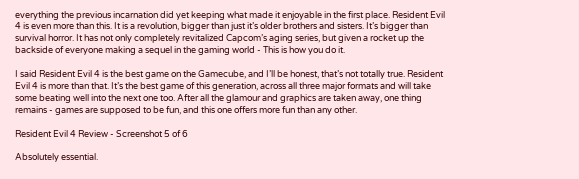everything the previous incarnation did yet keeping what made it enjoyable in the first place. Resident Evil 4 is even more than this. It is a revolution, bigger than just it’s older brothers and sisters. It’s bigger than survival horror. It has not only completely revitalized Capcom’s aging series, but given a rocket up the backside of everyone making a sequel in the gaming world - This is how you do it.

I said Resident Evil 4 is the best game on the Gamecube, and I’ll be honest, that’s not totally true. Resident Evil 4 is more than that. It’s the best game of this generation, across all three major formats and will take some beating well into the next one too. After all the glamour and graphics are taken away, one thing remains - games are supposed to be fun, and this one offers more fun than any other.

Resident Evil 4 Review - Screenshot 5 of 6

Absolutely essential.